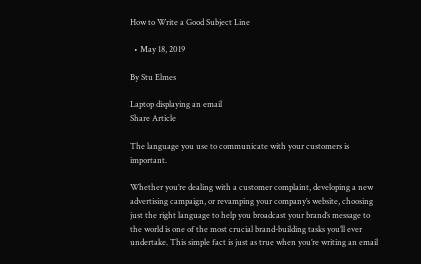How to Write a Good Subject Line

  • May 18, 2019

By Stu Elmes

Laptop displaying an email
Share Article

The language you use to communicate with your customers is important.

Whether you’re dealing with a customer complaint, developing a new advertising campaign, or revamping your company’s website, choosing just the right language to help you broadcast your brand’s message to the world is one of the most crucial brand-building tasks you’ll ever undertake. This simple fact is just as true when you’re writing an email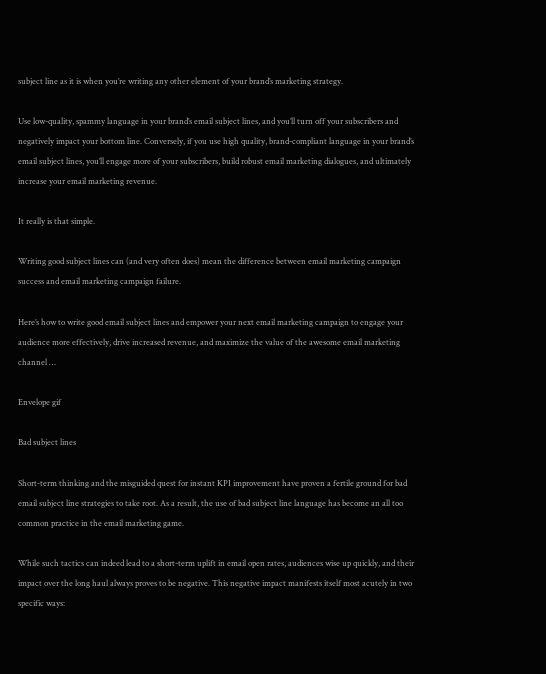subject line as it is when you’re writing any other element of your brand’s marketing strategy.

Use low-quality, spammy language in your brand’s email subject lines, and you’ll turn off your subscribers and negatively impact your bottom line. Conversely, if you use high quality, brand-compliant language in your brand’s email subject lines, you’ll engage more of your subscribers, build robust email marketing dialogues, and ultimately increase your email marketing revenue.

It really is that simple.

Writing good subject lines can (and very often does) mean the difference between email marketing campaign success and email marketing campaign failure.

Here’s how to write good email subject lines and empower your next email marketing campaign to engage your audience more effectively, drive increased revenue, and maximize the value of the awesome email marketing channel …

Envelope gif

Bad subject lines

Short-term thinking and the misguided quest for instant KPI improvement have proven a fertile ground for bad email subject line strategies to take root. As a result, the use of bad subject line language has become an all too common practice in the email marketing game.

While such tactics can indeed lead to a short-term uplift in email open rates, audiences wise up quickly, and their impact over the long haul always proves to be negative. This negative impact manifests itself most acutely in two specific ways: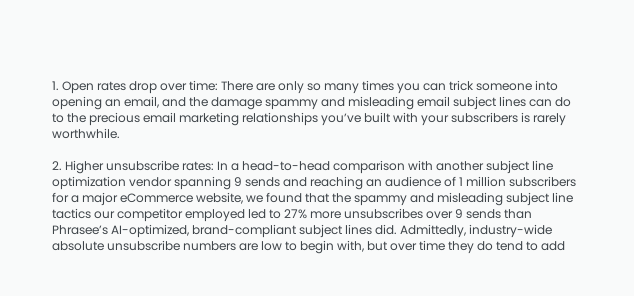1. Open rates drop over time: There are only so many times you can trick someone into opening an email, and the damage spammy and misleading email subject lines can do to the precious email marketing relationships you’ve built with your subscribers is rarely worthwhile.

2. Higher unsubscribe rates: In a head-to-head comparison with another subject line optimization vendor spanning 9 sends and reaching an audience of 1 million subscribers for a major eCommerce website, we found that the spammy and misleading subject line tactics our competitor employed led to 27% more unsubscribes over 9 sends than Phrasee’s AI-optimized, brand-compliant subject lines did. Admittedly, industry-wide absolute unsubscribe numbers are low to begin with, but over time they do tend to add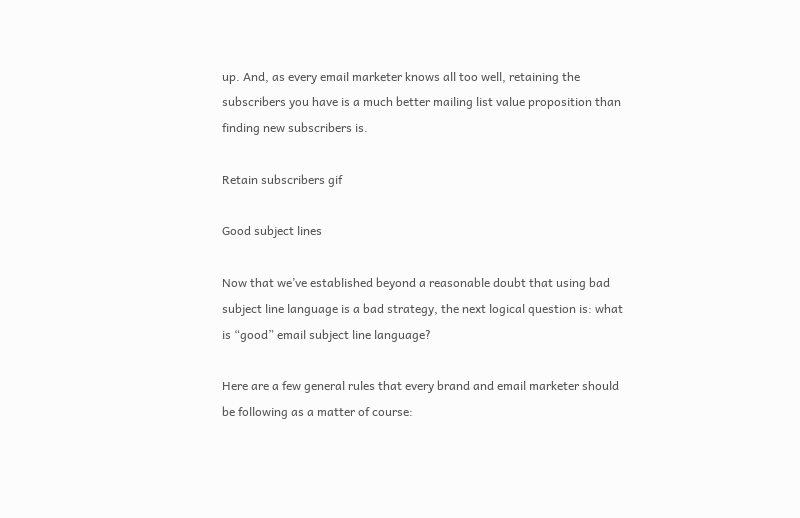up. And, as every email marketer knows all too well, retaining the subscribers you have is a much better mailing list value proposition than finding new subscribers is.

Retain subscribers gif

Good subject lines

Now that we’ve established beyond a reasonable doubt that using bad subject line language is a bad strategy, the next logical question is: what is “good” email subject line language?

Here are a few general rules that every brand and email marketer should be following as a matter of course: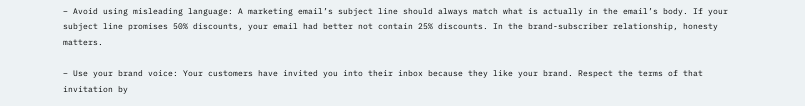– Avoid using misleading language: A marketing email’s subject line should always match what is actually in the email’s body. If your subject line promises 50% discounts, your email had better not contain 25% discounts. In the brand-subscriber relationship, honesty matters.

– Use your brand voice: Your customers have invited you into their inbox because they like your brand. Respect the terms of that invitation by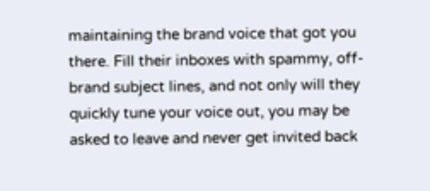maintaining the brand voice that got you there. Fill their inboxes with spammy, off-brand subject lines, and not only will they quickly tune your voice out, you may be asked to leave and never get invited back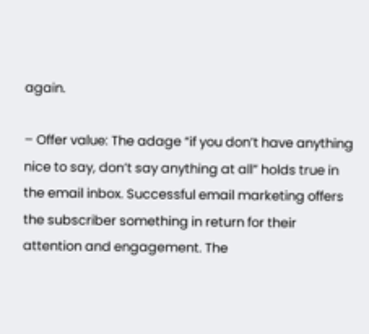again.

– Offer value: The adage “if you don’t have anything nice to say, don’t say anything at all” holds true in the email inbox. Successful email marketing offers the subscriber something in return for their attention and engagement. The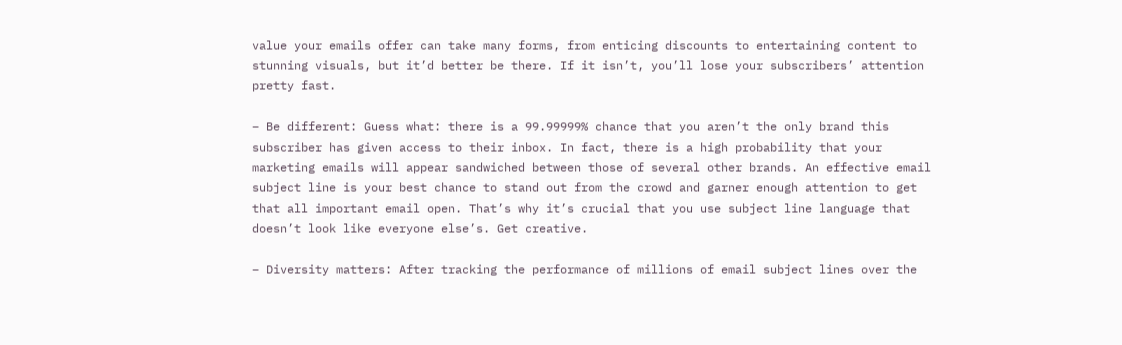value your emails offer can take many forms, from enticing discounts to entertaining content to stunning visuals, but it’d better be there. If it isn’t, you’ll lose your subscribers’ attention pretty fast.

– Be different: Guess what: there is a 99.99999% chance that you aren’t the only brand this subscriber has given access to their inbox. In fact, there is a high probability that your marketing emails will appear sandwiched between those of several other brands. An effective email subject line is your best chance to stand out from the crowd and garner enough attention to get that all important email open. That’s why it’s crucial that you use subject line language that doesn’t look like everyone else’s. Get creative.

– Diversity matters: After tracking the performance of millions of email subject lines over the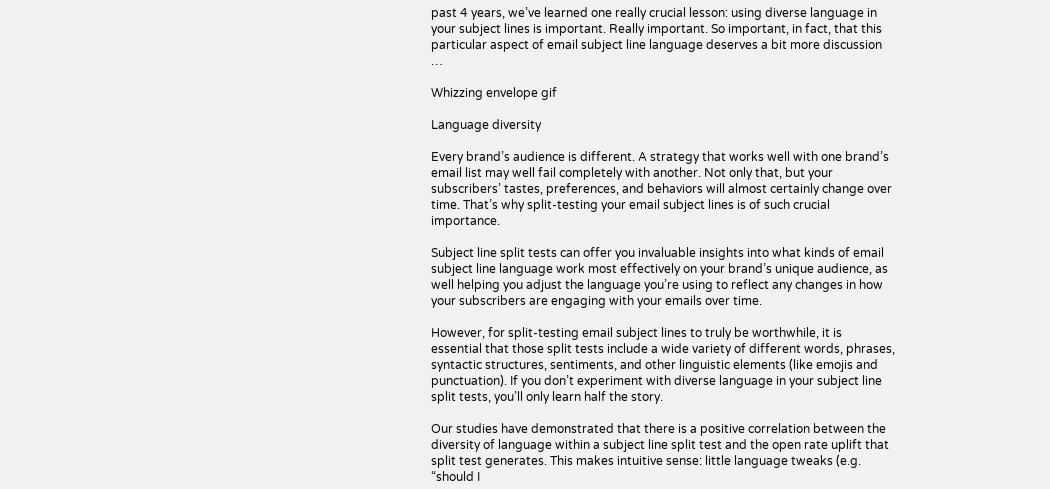past 4 years, we’ve learned one really crucial lesson: using diverse language in your subject lines is important. Really important. So important, in fact, that this particular aspect of email subject line language deserves a bit more discussion …

Whizzing envelope gif

Language diversity

Every brand’s audience is different. A strategy that works well with one brand’s email list may well fail completely with another. Not only that, but your subscribers’ tastes, preferences, and behaviors will almost certainly change over time. That’s why split-testing your email subject lines is of such crucial importance.

Subject line split tests can offer you invaluable insights into what kinds of email subject line language work most effectively on your brand’s unique audience, as well helping you adjust the language you’re using to reflect any changes in how your subscribers are engaging with your emails over time.

However, for split-testing email subject lines to truly be worthwhile, it is essential that those split tests include a wide variety of different words, phrases, syntactic structures, sentiments, and other linguistic elements (like emojis and punctuation). If you don’t experiment with diverse language in your subject line split tests, you’ll only learn half the story.

Our studies have demonstrated that there is a positive correlation between the diversity of language within a subject line split test and the open rate uplift that split test generates. This makes intuitive sense: little language tweaks (e.g. “should I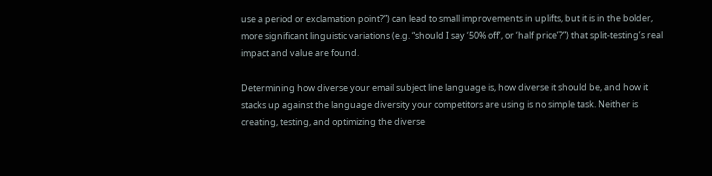use a period or exclamation point?”) can lead to small improvements in uplifts, but it is in the bolder, more significant linguistic variations (e.g. “should I say ‘50% off’, or ‘half price’?”) that split-testing’s real impact and value are found.

Determining how diverse your email subject line language is, how diverse it should be, and how it stacks up against the language diversity your competitors are using is no simple task. Neither is creating, testing, and optimizing the diverse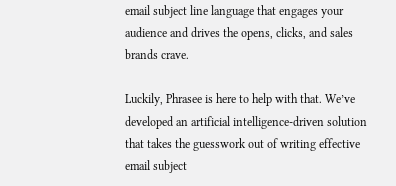email subject line language that engages your audience and drives the opens, clicks, and sales brands crave.

Luckily, Phrasee is here to help with that. We’ve developed an artificial intelligence-driven solution that takes the guesswork out of writing effective email subject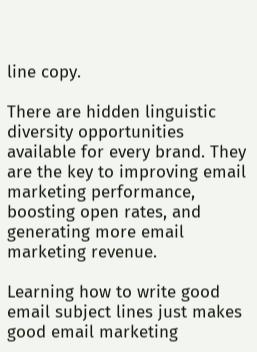line copy.

There are hidden linguistic diversity opportunities available for every brand. They are the key to improving email marketing performance, boosting open rates, and generating more email marketing revenue.

Learning how to write good email subject lines just makes good email marketing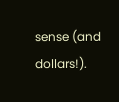sense (and dollars!).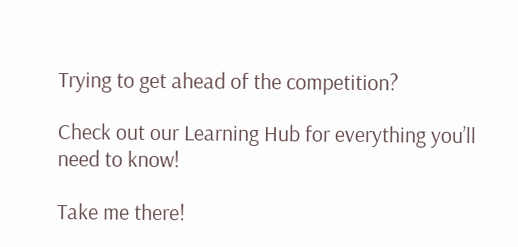Trying to get ahead of the competition?

Check out our Learning Hub for everything you’ll need to know!

Take me there!